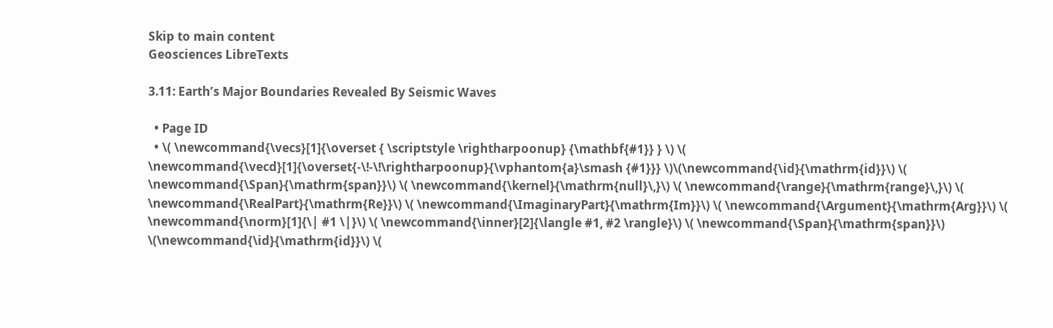Skip to main content
Geosciences LibreTexts

3.11: Earth’s Major Boundaries Revealed By Seismic Waves

  • Page ID
  • \( \newcommand{\vecs}[1]{\overset { \scriptstyle \rightharpoonup} {\mathbf{#1}} } \) \( \newcommand{\vecd}[1]{\overset{-\!-\!\rightharpoonup}{\vphantom{a}\smash {#1}}} \)\(\newcommand{\id}{\mathrm{id}}\) \( \newcommand{\Span}{\mathrm{span}}\) \( \newcommand{\kernel}{\mathrm{null}\,}\) \( \newcommand{\range}{\mathrm{range}\,}\) \( \newcommand{\RealPart}{\mathrm{Re}}\) \( \newcommand{\ImaginaryPart}{\mathrm{Im}}\) \( \newcommand{\Argument}{\mathrm{Arg}}\) \( \newcommand{\norm}[1]{\| #1 \|}\) \( \newcommand{\inner}[2]{\langle #1, #2 \rangle}\) \( \newcommand{\Span}{\mathrm{span}}\) \(\newcommand{\id}{\mathrm{id}}\) \(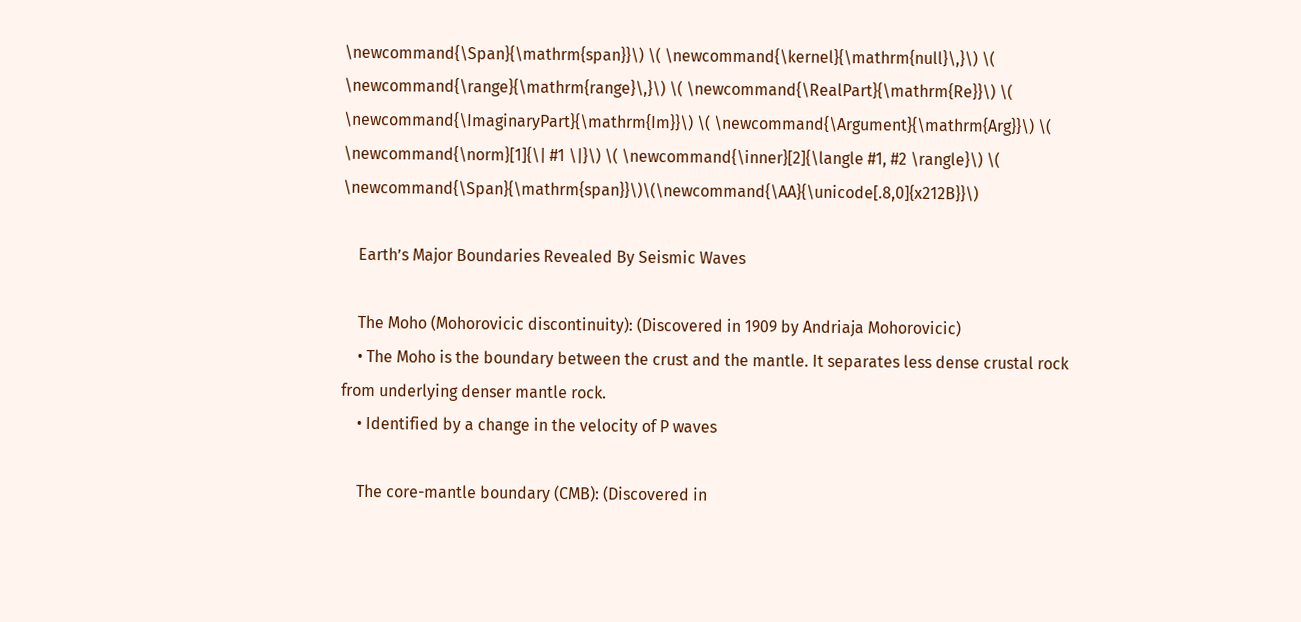\newcommand{\Span}{\mathrm{span}}\) \( \newcommand{\kernel}{\mathrm{null}\,}\) \( \newcommand{\range}{\mathrm{range}\,}\) \( \newcommand{\RealPart}{\mathrm{Re}}\) \( \newcommand{\ImaginaryPart}{\mathrm{Im}}\) \( \newcommand{\Argument}{\mathrm{Arg}}\) \( \newcommand{\norm}[1]{\| #1 \|}\) \( \newcommand{\inner}[2]{\langle #1, #2 \rangle}\) \( \newcommand{\Span}{\mathrm{span}}\)\(\newcommand{\AA}{\unicode[.8,0]{x212B}}\)

    Earth’s Major Boundaries Revealed By Seismic Waves

    The Moho (Mohorovicic discontinuity): (Discovered in 1909 by Andriaja Mohorovicic)
    • The Moho is the boundary between the crust and the mantle. It separates less dense crustal rock from underlying denser mantle rock.
    • Identified by a change in the velocity of P waves

    The core-mantle boundary (CMB): (Discovered in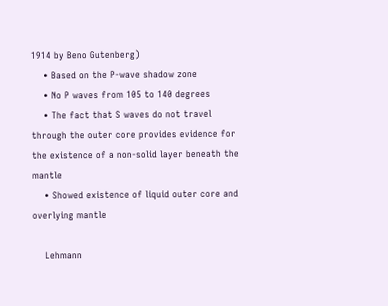1914 by Beno Gutenberg)
    • Based on the P-wave shadow zone
    • No P waves from 105 to 140 degrees
    • The fact that S waves do not travel through the outer core provides evidence for the existence of a non-solid layer beneath the mantle
    • Showed existence of liquid outer core and overlying mantle

    Lehmann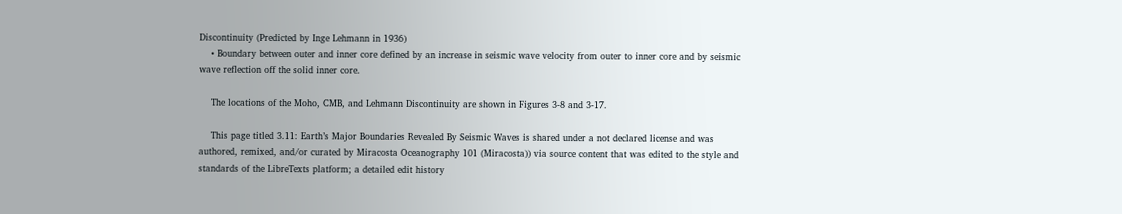Discontinuity (Predicted by Inge Lehmann in 1936)
    • Boundary between outer and inner core defined by an increase in seismic wave velocity from outer to inner core and by seismic wave reflection off the solid inner core.

    The locations of the Moho, CMB, and Lehmann Discontinuity are shown in Figures 3-8 and 3-17.

    This page titled 3.11: Earth’s Major Boundaries Revealed By Seismic Waves is shared under a not declared license and was authored, remixed, and/or curated by Miracosta Oceanography 101 (Miracosta)) via source content that was edited to the style and standards of the LibreTexts platform; a detailed edit history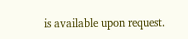is available upon request.